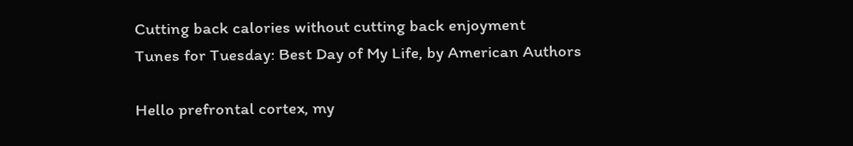Cutting back calories without cutting back enjoyment
Tunes for Tuesday: Best Day of My Life, by American Authors

Hello prefrontal cortex, my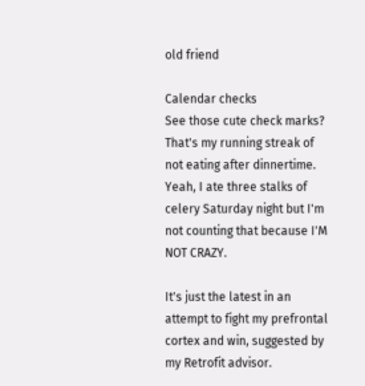old friend

Calendar checks
See those cute check marks? That's my running streak of not eating after dinnertime. Yeah, I ate three stalks of celery Saturday night but I'm not counting that because I'M NOT CRAZY.

It's just the latest in an attempt to fight my prefrontal cortex and win, suggested by my Retrofit advisor.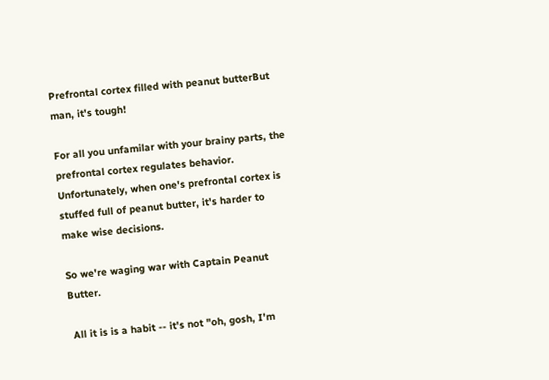Prefrontal cortex filled with peanut butterBut man, it's tough!

For all you unfamilar with your brainy parts, the prefrontal cortex regulates behavior. Unfortunately, when one's prefrontal cortex is stuffed full of peanut butter, it's harder to make wise decisions.

So we're waging war with Captain Peanut Butter.

 All it is is a habit -- it's not "oh, gosh, I'm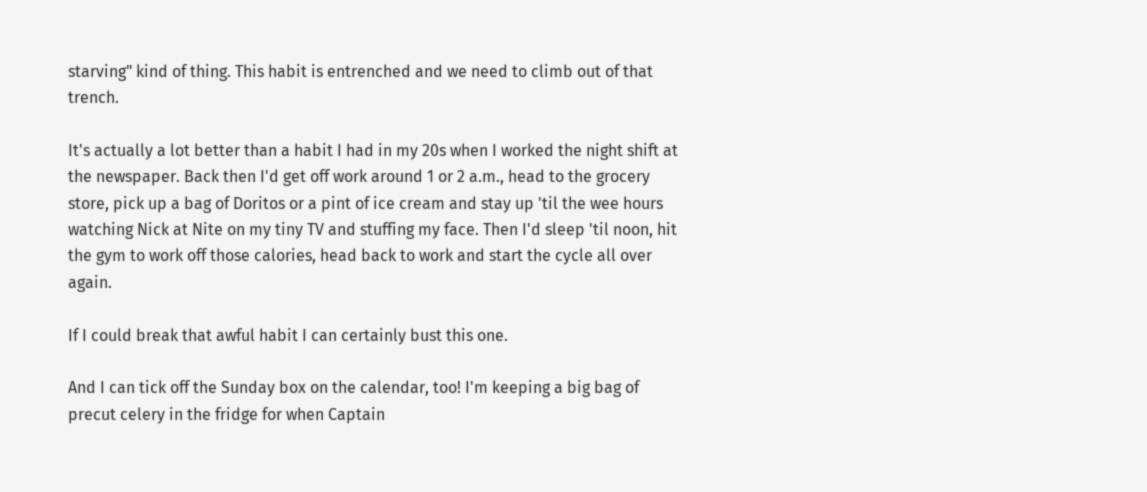starving" kind of thing. This habit is entrenched and we need to climb out of that trench.

It's actually a lot better than a habit I had in my 20s when I worked the night shift at the newspaper. Back then I'd get off work around 1 or 2 a.m., head to the grocery store, pick up a bag of Doritos or a pint of ice cream and stay up 'til the wee hours watching Nick at Nite on my tiny TV and stuffing my face. Then I'd sleep 'til noon, hit the gym to work off those calories, head back to work and start the cycle all over again.

If I could break that awful habit I can certainly bust this one.

And I can tick off the Sunday box on the calendar, too! I'm keeping a big bag of precut celery in the fridge for when Captain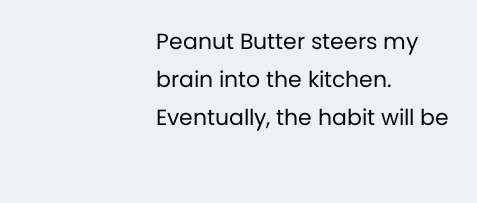Peanut Butter steers my brain into the kitchen. Eventually, the habit will be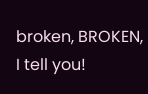broken, BROKEN, I tell you!